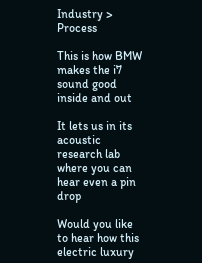Industry > Process

This is how BMW makes the i7 sound good inside and out

It lets us in its acoustic research lab where you can hear even a pin drop

Would you like to hear how this electric luxury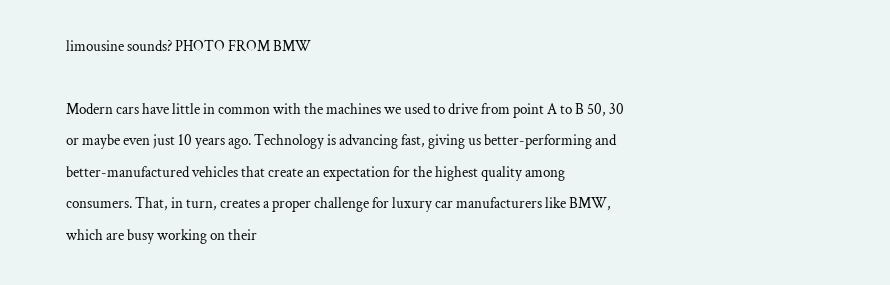limousine sounds? PHOTO FROM BMW

Modern cars have little in common with the machines we used to drive from point A to B 50, 30 or maybe even just 10 years ago. Technology is advancing fast, giving us better-performing and better-manufactured vehicles that create an expectation for the highest quality among consumers. That, in turn, creates a proper challenge for luxury car manufacturers like BMW, which are busy working on their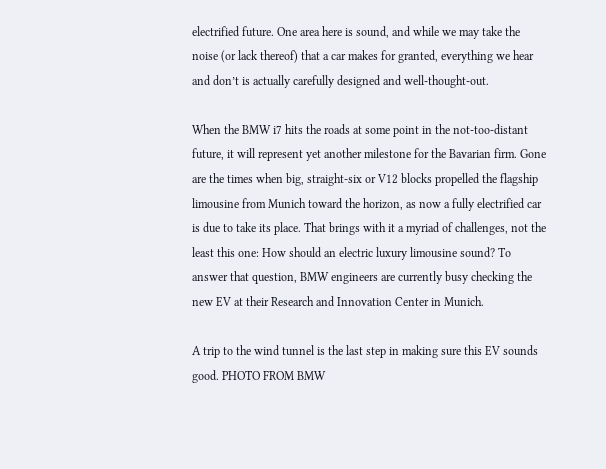electrified future. One area here is sound, and while we may take the noise (or lack thereof) that a car makes for granted, everything we hear and don’t is actually carefully designed and well-thought-out.

When the BMW i7 hits the roads at some point in the not-too-distant future, it will represent yet another milestone for the Bavarian firm. Gone are the times when big, straight-six or V12 blocks propelled the flagship limousine from Munich toward the horizon, as now a fully electrified car is due to take its place. That brings with it a myriad of challenges, not the least this one: How should an electric luxury limousine sound? To answer that question, BMW engineers are currently busy checking the new EV at their Research and Innovation Center in Munich.

A trip to the wind tunnel is the last step in making sure this EV sounds good. PHOTO FROM BMW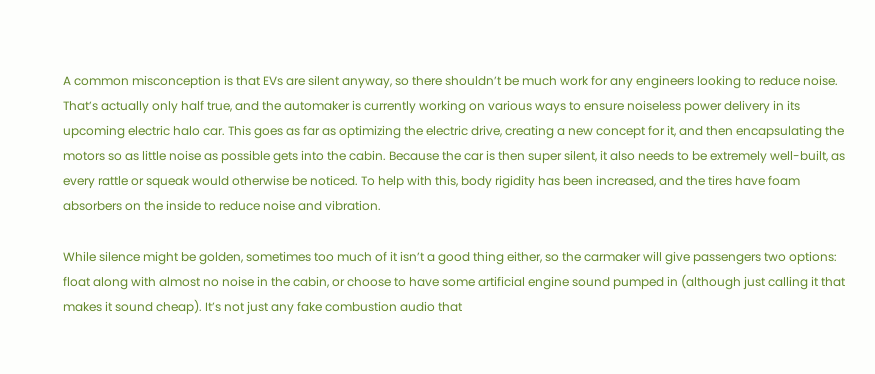A common misconception is that EVs are silent anyway, so there shouldn’t be much work for any engineers looking to reduce noise. That’s actually only half true, and the automaker is currently working on various ways to ensure noiseless power delivery in its upcoming electric halo car. This goes as far as optimizing the electric drive, creating a new concept for it, and then encapsulating the motors so as little noise as possible gets into the cabin. Because the car is then super silent, it also needs to be extremely well-built, as every rattle or squeak would otherwise be noticed. To help with this, body rigidity has been increased, and the tires have foam absorbers on the inside to reduce noise and vibration.

While silence might be golden, sometimes too much of it isn’t a good thing either, so the carmaker will give passengers two options: float along with almost no noise in the cabin, or choose to have some artificial engine sound pumped in (although just calling it that makes it sound cheap). It’s not just any fake combustion audio that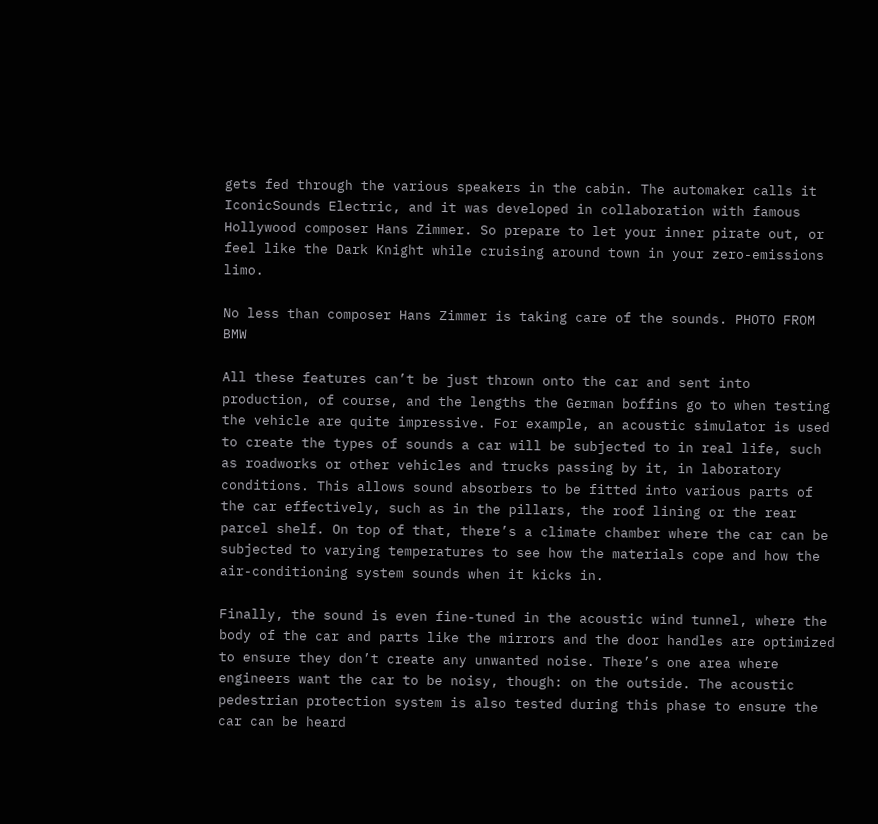gets fed through the various speakers in the cabin. The automaker calls it IconicSounds Electric, and it was developed in collaboration with famous Hollywood composer Hans Zimmer. So prepare to let your inner pirate out, or feel like the Dark Knight while cruising around town in your zero-emissions limo.

No less than composer Hans Zimmer is taking care of the sounds. PHOTO FROM BMW

All these features can’t be just thrown onto the car and sent into production, of course, and the lengths the German boffins go to when testing the vehicle are quite impressive. For example, an acoustic simulator is used to create the types of sounds a car will be subjected to in real life, such as roadworks or other vehicles and trucks passing by it, in laboratory conditions. This allows sound absorbers to be fitted into various parts of the car effectively, such as in the pillars, the roof lining or the rear parcel shelf. On top of that, there’s a climate chamber where the car can be subjected to varying temperatures to see how the materials cope and how the air-conditioning system sounds when it kicks in.

Finally, the sound is even fine-tuned in the acoustic wind tunnel, where the body of the car and parts like the mirrors and the door handles are optimized to ensure they don’t create any unwanted noise. There’s one area where engineers want the car to be noisy, though: on the outside. The acoustic pedestrian protection system is also tested during this phase to ensure the car can be heard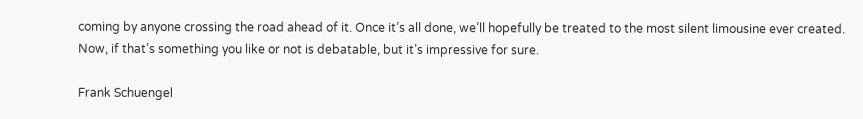coming by anyone crossing the road ahead of it. Once it’s all done, we’ll hopefully be treated to the most silent limousine ever created. Now, if that’s something you like or not is debatable, but it’s impressive for sure.

Frank Schuengel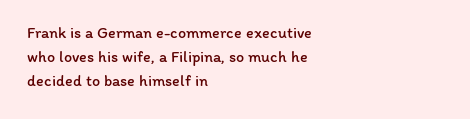Frank is a German e-commerce executive who loves his wife, a Filipina, so much he decided to base himself in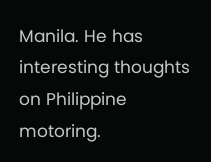Manila. He has interesting thoughts on Philippine motoring.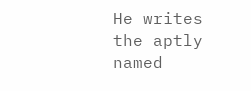He writes the aptly named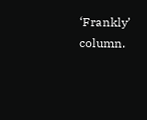‘Frankly’ column.